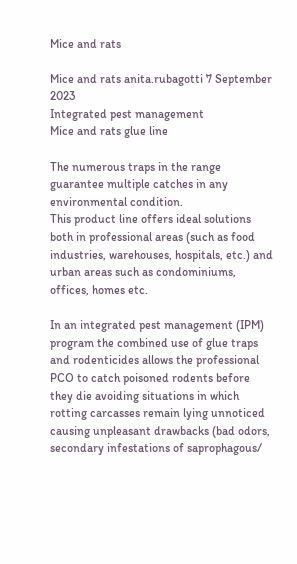Mice and rats

Mice and rats anita.rubagotti 7 September 2023
Integrated pest management
Mice and rats glue line

The numerous traps in the range guarantee multiple catches in any environmental condition.
This product line offers ideal solutions both in professional areas (such as food industries, warehouses, hospitals, etc.) and urban areas such as condominiums, offices, homes etc.

In an integrated pest management (IPM) program the combined use of glue traps and rodenticides allows the professional PCO to catch poisoned rodents before they die avoiding situations in which rotting carcasses remain lying unnoticed causing unpleasant drawbacks (bad odors, secondary infestations of saprophagous/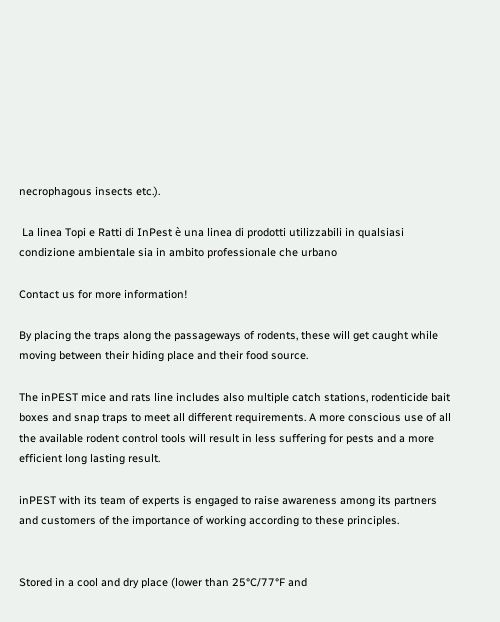necrophagous insects etc.).

 La linea Topi e Ratti di InPest è una linea di prodotti utilizzabili in qualsiasi condizione ambientale sia in ambito professionale che urbano

Contact us for more information!

By placing the traps along the passageways of rodents, these will get caught while moving between their hiding place and their food source.

The inPEST mice and rats line includes also multiple catch stations, rodenticide bait boxes and snap traps to meet all different requirements. A more conscious use of all the available rodent control tools will result in less suffering for pests and a more efficient long lasting result.

inPEST with its team of experts is engaged to raise awareness among its partners and customers of the importance of working according to these principles.


Stored in a cool and dry place (lower than 25°C/77°F and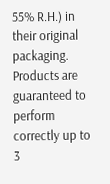55% R.H.) in their original packaging.
Products are guaranteed to perform correctly up to 3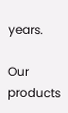years.

Our products